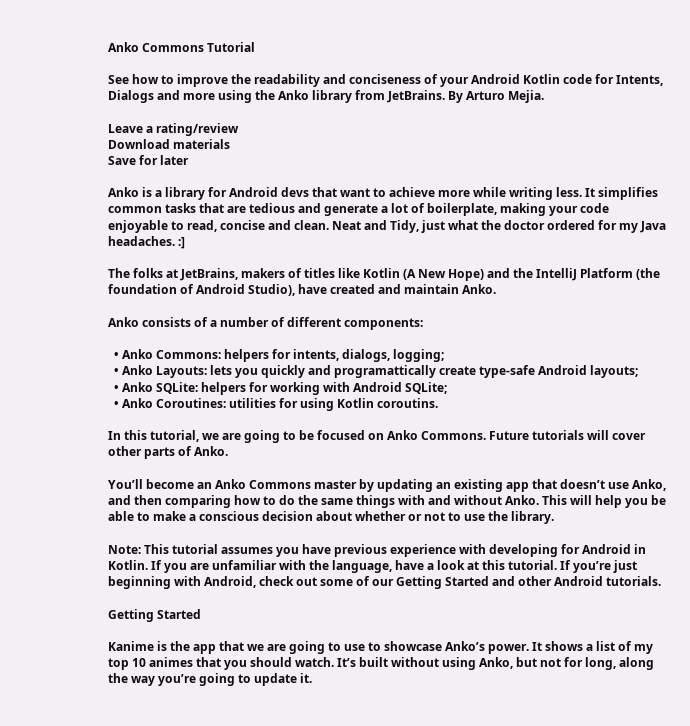Anko Commons Tutorial

See how to improve the readability and conciseness of your Android Kotlin code for Intents, Dialogs and more using the Anko library from JetBrains. By Arturo Mejia.

Leave a rating/review
Download materials
Save for later

Anko is a library for Android devs that want to achieve more while writing less. It simplifies common tasks that are tedious and generate a lot of boilerplate, making your code enjoyable to read, concise and clean. Neat and Tidy, just what the doctor ordered for my Java headaches. :]

The folks at JetBrains, makers of titles like Kotlin (A New Hope) and the IntelliJ Platform (the foundation of Android Studio), have created and maintain Anko.

Anko consists of a number of different components:

  • Anko Commons: helpers for intents, dialogs, logging;
  • Anko Layouts: lets you quickly and programattically create type-safe Android layouts;
  • Anko SQLite: helpers for working with Android SQLite;
  • Anko Coroutines: utilities for using Kotlin coroutins.

In this tutorial, we are going to be focused on Anko Commons. Future tutorials will cover other parts of Anko.

You’ll become an Anko Commons master by updating an existing app that doesn’t use Anko, and then comparing how to do the same things with and without Anko. This will help you be able to make a conscious decision about whether or not to use the library.

Note: This tutorial assumes you have previous experience with developing for Android in Kotlin. If you are unfamiliar with the language, have a look at this tutorial. If you’re just beginning with Android, check out some of our Getting Started and other Android tutorials.

Getting Started

Kanime is the app that we are going to use to showcase Anko’s power. It shows a list of my top 10 animes that you should watch. It’s built without using Anko, but not for long, along the way you’re going to update it.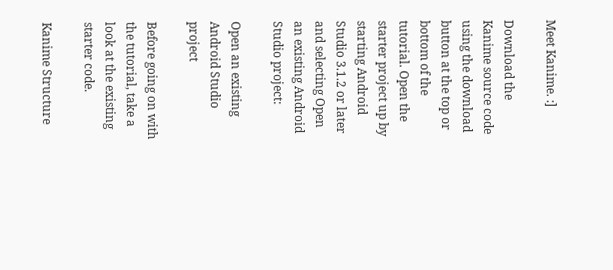Meet Kanime. :]

Download the Kanime source code using the download button at the top or bottom of the tutorial. Open the starter project up by starting Android Studio 3.1.2 or later and selecting Open an existing Android Studio project:

Open an existing Android Studio project

Before going on with the tutorial, take a look at the existing starter code.

Kanime Structure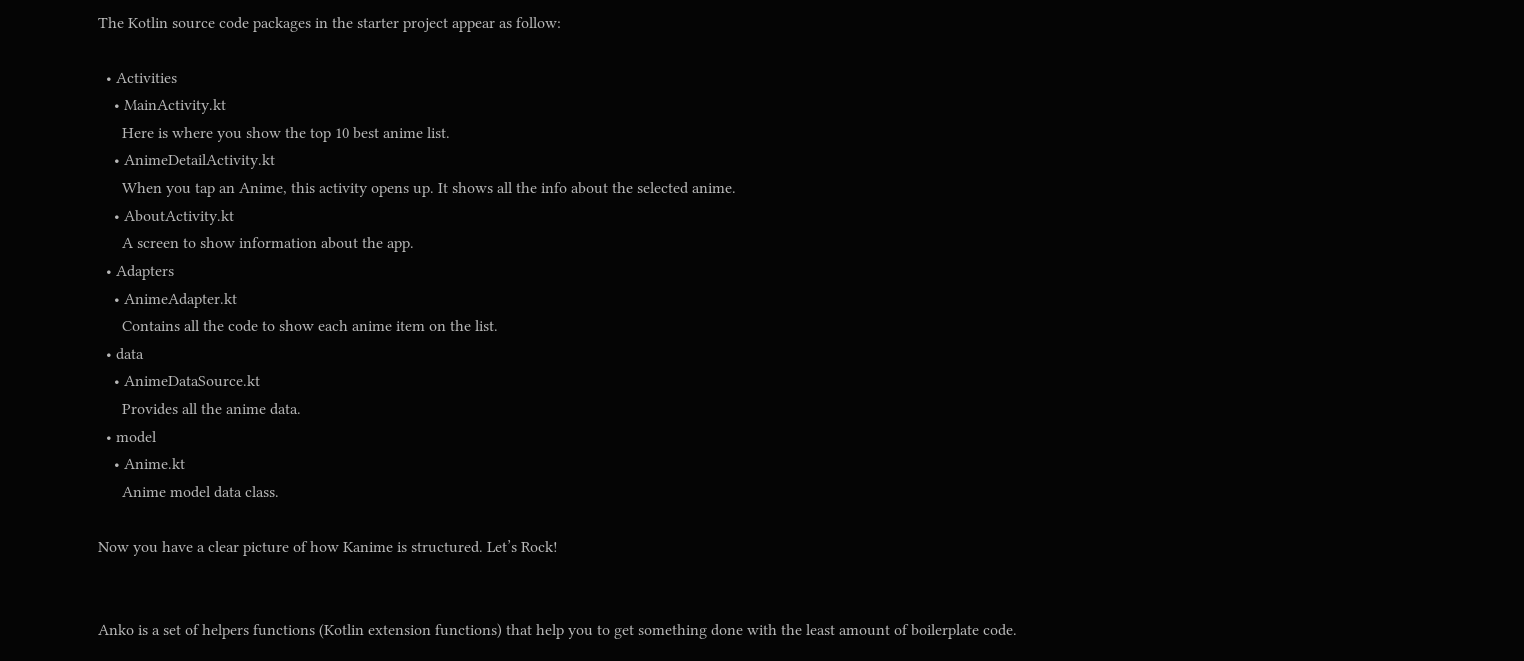The Kotlin source code packages in the starter project appear as follow:

  • Activities
    • MainActivity.kt
      Here is where you show the top 10 best anime list.
    • AnimeDetailActivity.kt
      When you tap an Anime, this activity opens up. It shows all the info about the selected anime.
    • AboutActivity.kt
      A screen to show information about the app.
  • Adapters
    • AnimeAdapter.kt
      Contains all the code to show each anime item on the list.
  • data
    • AnimeDataSource.kt
      Provides all the anime data.
  • model
    • Anime.kt
      Anime model data class.

Now you have a clear picture of how Kanime is structured. Let’s Rock!


Anko is a set of helpers functions (Kotlin extension functions) that help you to get something done with the least amount of boilerplate code.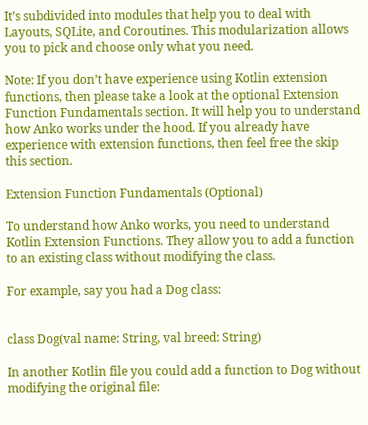It’s subdivided into modules that help you to deal with Layouts, SQLite, and Coroutines. This modularization allows you to pick and choose only what you need.

Note: If you don’t have experience using Kotlin extension functions, then please take a look at the optional Extension Function Fundamentals section. It will help you to understand how Anko works under the hood. If you already have experience with extension functions, then feel free the skip this section.

Extension Function Fundamentals (Optional)

To understand how Anko works, you need to understand Kotlin Extension Functions. They allow you to add a function to an existing class without modifying the class.

For example, say you had a Dog class:


class Dog(val name: String, val breed: String)

In another Kotlin file you could add a function to Dog without modifying the original file: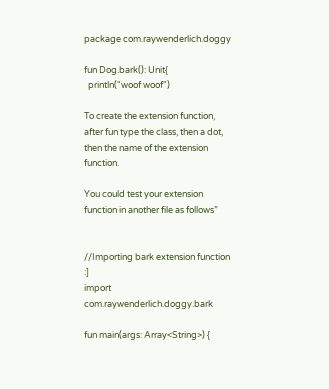package com.raywenderlich.doggy

fun Dog.bark(): Unit{
  println("woof woof")

To create the extension function, after fun type the class, then a dot, then the name of the extension function.

You could test your extension function in another file as follows”


//Importing bark extension function :]
import com.raywenderlich.doggy.bark

fun main(args: Array<String>) {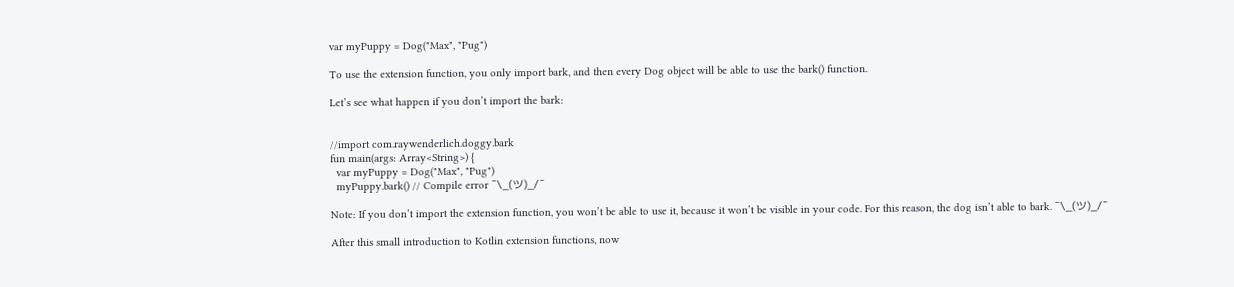var myPuppy = Dog("Max", "Pug")

To use the extension function, you only import bark, and then every Dog object will be able to use the bark() function.

Let’s see what happen if you don’t import the bark:


//import com.raywenderlich.doggy.bark
fun main(args: Array<String>) {
  var myPuppy = Dog("Max", "Pug")
  myPuppy.bark() // Compile error ¯\_(ツ)_/¯

Note: If you don’t import the extension function, you won’t be able to use it, because it won’t be visible in your code. For this reason, the dog isn’t able to bark. ¯\_(ツ)_/¯

After this small introduction to Kotlin extension functions, now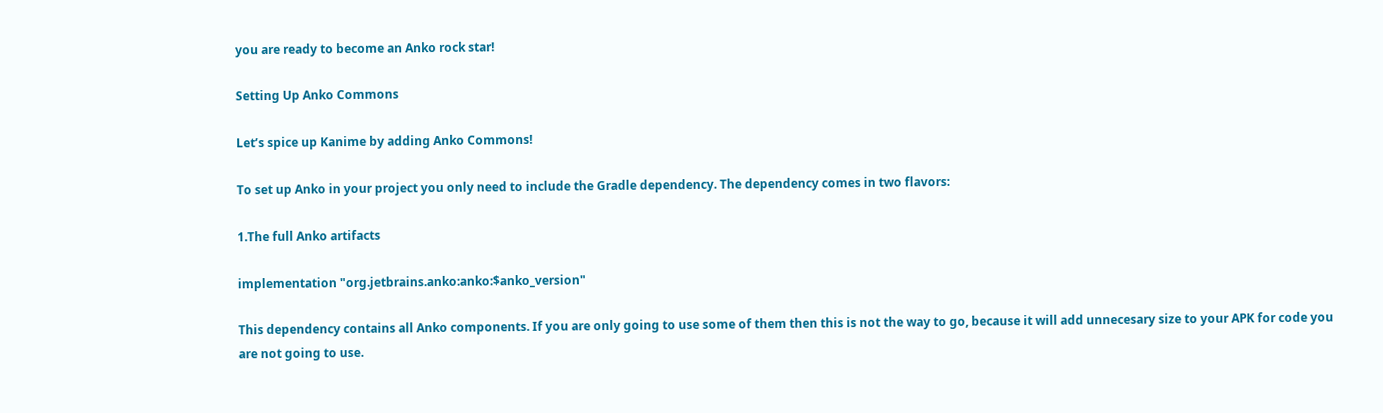you are ready to become an Anko rock star!

Setting Up Anko Commons

Let’s spice up Kanime by adding Anko Commons!

To set up Anko in your project you only need to include the Gradle dependency. The dependency comes in two flavors:

1.The full Anko artifacts

implementation "org.jetbrains.anko:anko:$anko_version"

This dependency contains all Anko components. If you are only going to use some of them then this is not the way to go, because it will add unnecesary size to your APK for code you are not going to use.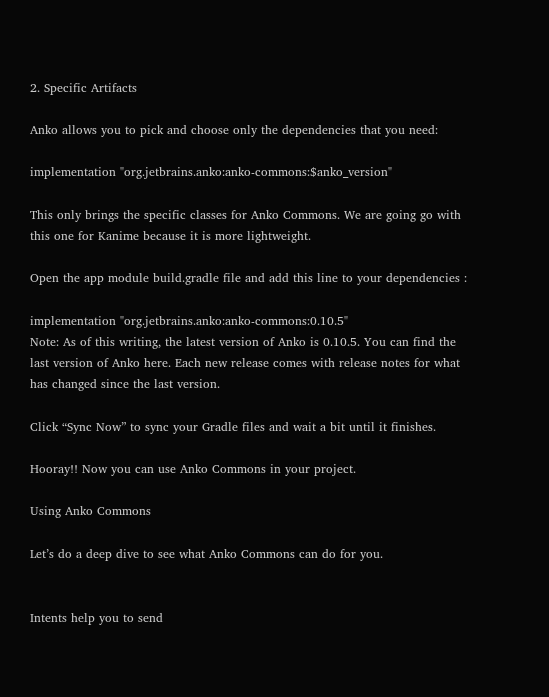2. Specific Artifacts

Anko allows you to pick and choose only the dependencies that you need:

implementation "org.jetbrains.anko:anko-commons:$anko_version"

This only brings the specific classes for Anko Commons. We are going go with this one for Kanime because it is more lightweight.

Open the app module build.gradle file and add this line to your dependencies :

implementation "org.jetbrains.anko:anko-commons:0.10.5"
Note: As of this writing, the latest version of Anko is 0.10.5. You can find the last version of Anko here. Each new release comes with release notes for what has changed since the last version.

Click “Sync Now” to sync your Gradle files and wait a bit until it finishes.

Hooray!! Now you can use Anko Commons in your project.

Using Anko Commons

Let’s do a deep dive to see what Anko Commons can do for you.


Intents help you to send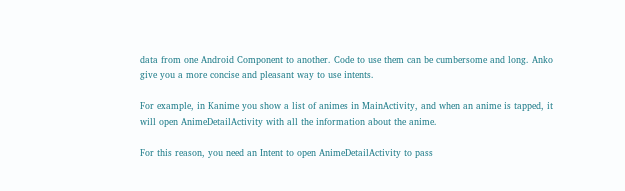data from one Android Component to another. Code to use them can be cumbersome and long. Anko give you a more concise and pleasant way to use intents.

For example, in Kanime you show a list of animes in MainActivity, and when an anime is tapped, it will open AnimeDetailActivity with all the information about the anime.

For this reason, you need an Intent to open AnimeDetailActivity to pass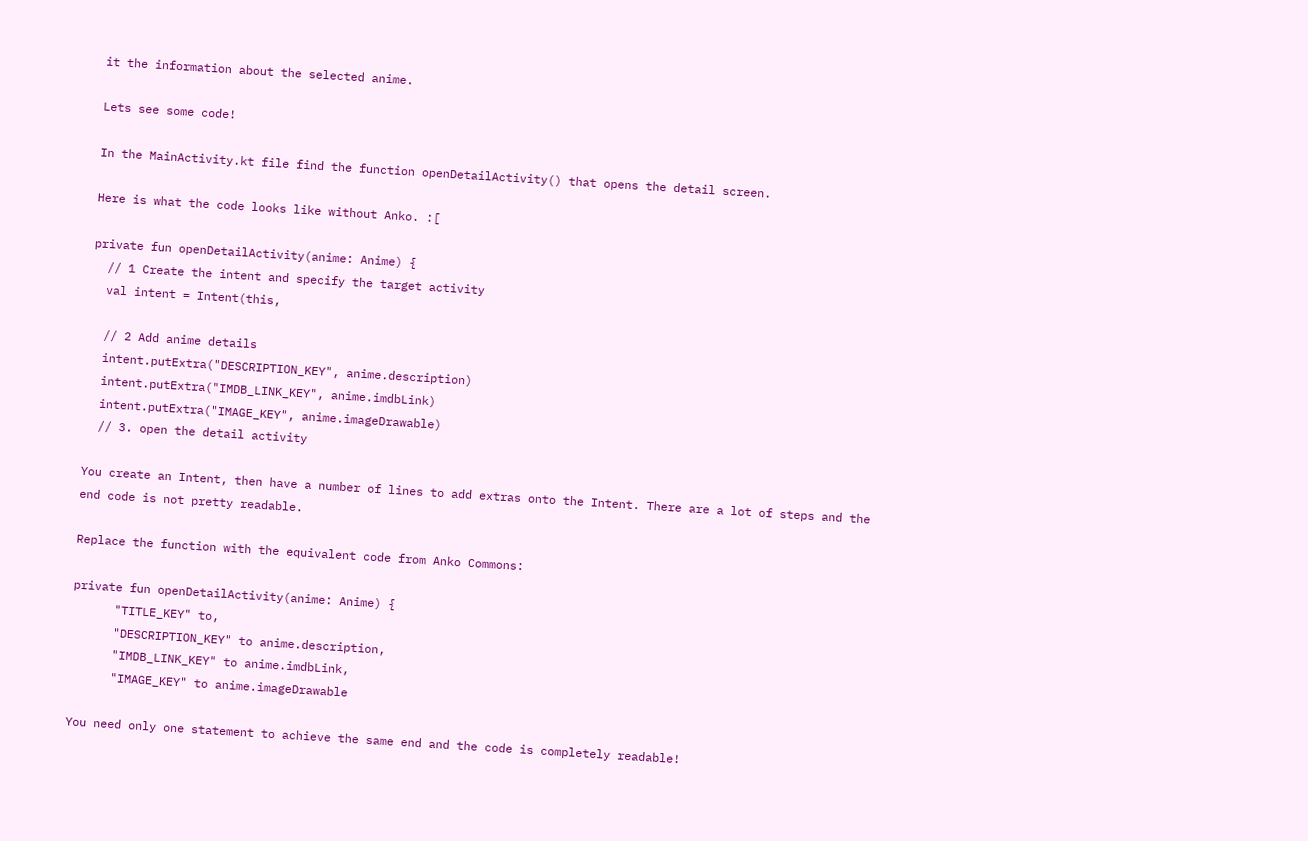it the information about the selected anime.

Lets see some code!

In the MainActivity.kt file find the function openDetailActivity() that opens the detail screen.

Here is what the code looks like without Anko. :[

private fun openDetailActivity(anime: Anime) {
  // 1 Create the intent and specify the target activity
  val intent = Intent(this,

  // 2 Add anime details
  intent.putExtra("DESCRIPTION_KEY", anime.description)
  intent.putExtra("IMDB_LINK_KEY", anime.imdbLink)
  intent.putExtra("IMAGE_KEY", anime.imageDrawable)
  // 3. open the detail activity

You create an Intent, then have a number of lines to add extras onto the Intent. There are a lot of steps and the end code is not pretty readable.

Replace the function with the equivalent code from Anko Commons:

private fun openDetailActivity(anime: Anime) {
      "TITLE_KEY" to,
      "DESCRIPTION_KEY" to anime.description,
      "IMDB_LINK_KEY" to anime.imdbLink,
      "IMAGE_KEY" to anime.imageDrawable

You need only one statement to achieve the same end and the code is completely readable!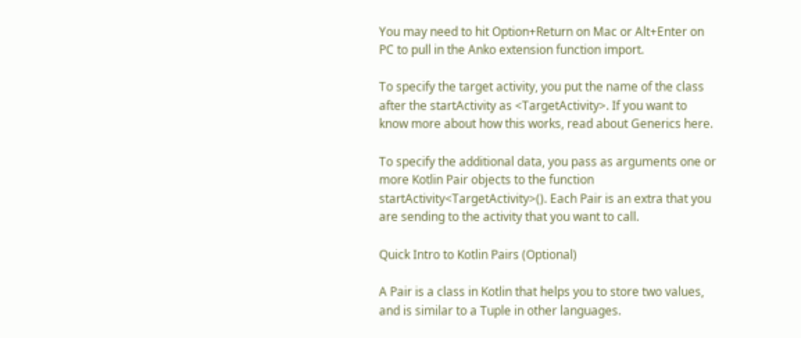You may need to hit Option+Return on Mac or Alt+Enter on PC to pull in the Anko extension function import.

To specify the target activity, you put the name of the class after the startActivity as <TargetActivity>. If you want to know more about how this works, read about Generics here.

To specify the additional data, you pass as arguments one or more Kotlin Pair objects to the function startActivity<TargetActivity>(). Each Pair is an extra that you are sending to the activity that you want to call.

Quick Intro to Kotlin Pairs (Optional)

A Pair is a class in Kotlin that helps you to store two values, and is similar to a Tuple in other languages.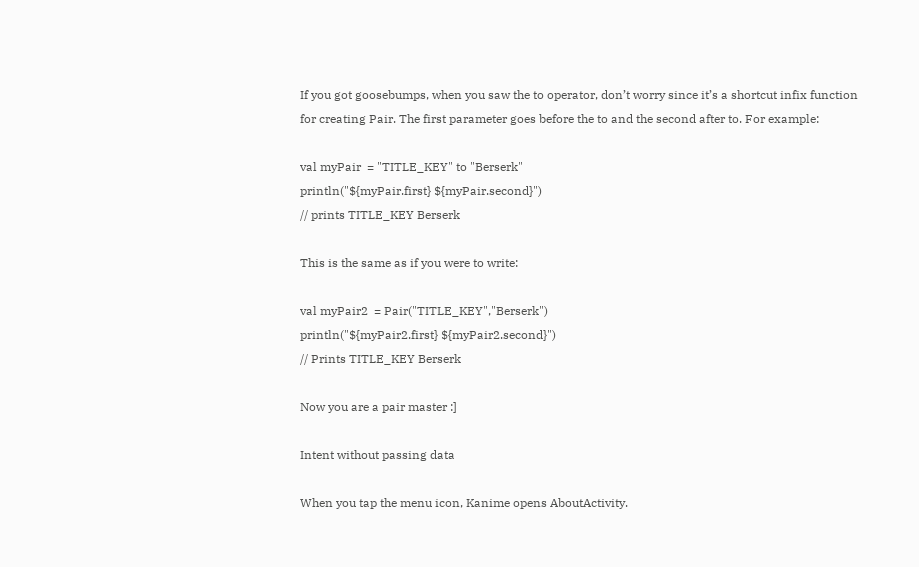If you got goosebumps, when you saw the to operator, don’t worry since it’s a shortcut infix function for creating Pair. The first parameter goes before the to and the second after to. For example:

val myPair  = "TITLE_KEY" to "Berserk"
println("${myPair.first} ${myPair.second}")
// prints TITLE_KEY Berserk

This is the same as if you were to write:

val myPair2  = Pair("TITLE_KEY","Berserk")
println("${myPair2.first} ${myPair2.second}")
// Prints TITLE_KEY Berserk

Now you are a pair master :]

Intent without passing data

When you tap the menu icon, Kanime opens AboutActivity.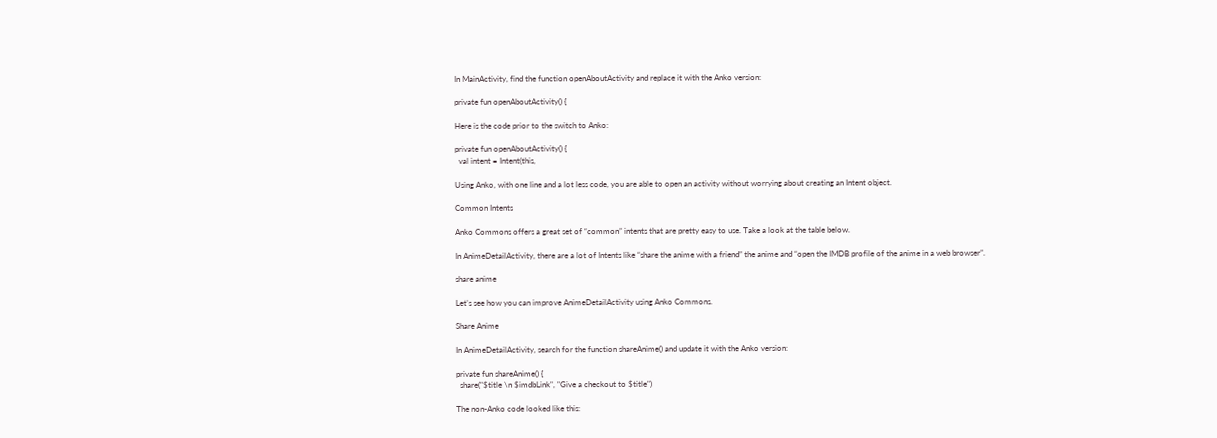In MainActivity, find the function openAboutActivity and replace it with the Anko version:

private fun openAboutActivity() {

Here is the code prior to the switch to Anko:

private fun openAboutActivity() {
  val intent = Intent(this,

Using Anko, with one line and a lot less code, you are able to open an activity without worrying about creating an Intent object.

Common Intents

Anko Commons offers a great set of “common” intents that are pretty easy to use. Take a look at the table below.

In AnimeDetailActivity, there are a lot of Intents like “share the anime with a friend” the anime and “open the IMDB profile of the anime in a web browser”.

share anime

Let’s see how you can improve AnimeDetailActivity using Anko Commons.

Share Anime

In AnimeDetailActivity, search for the function shareAnime() and update it with the Anko version:

private fun shareAnime() {
  share("$title \n $imdbLink", "Give a checkout to $title")

The non-Anko code looked like this: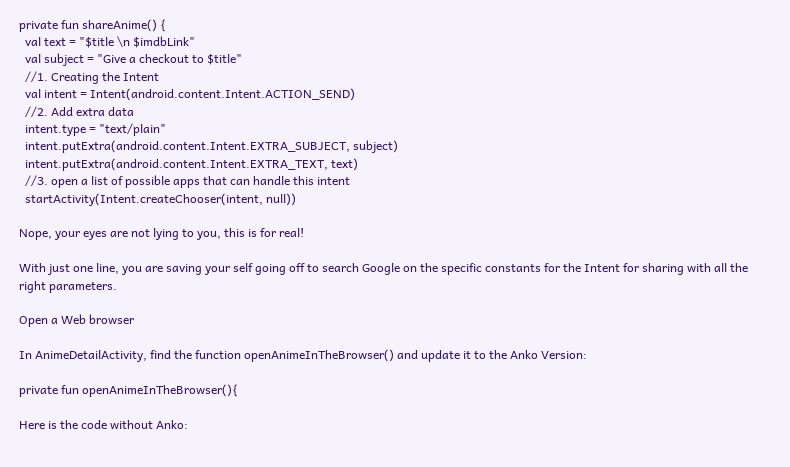private fun shareAnime() {
  val text = "$title \n $imdbLink"
  val subject = "Give a checkout to $title"
  //1. Creating the Intent
  val intent = Intent(android.content.Intent.ACTION_SEND)
  //2. Add extra data
  intent.type = "text/plain"
  intent.putExtra(android.content.Intent.EXTRA_SUBJECT, subject)
  intent.putExtra(android.content.Intent.EXTRA_TEXT, text)
  //3. open a list of possible apps that can handle this intent
  startActivity(Intent.createChooser(intent, null))

Nope, your eyes are not lying to you, this is for real!

With just one line, you are saving your self going off to search Google on the specific constants for the Intent for sharing with all the right parameters.

Open a Web browser

In AnimeDetailActivity, find the function openAnimeInTheBrowser() and update it to the Anko Version:

private fun openAnimeInTheBrowser(){

Here is the code without Anko: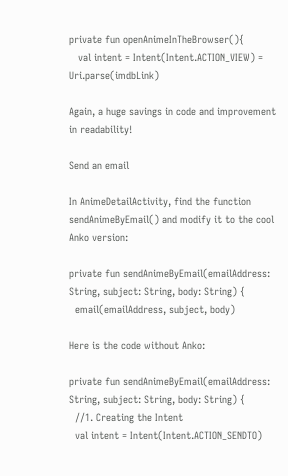private fun openAnimeInTheBrowser(){
   val intent = Intent(Intent.ACTION_VIEW) = Uri.parse(imdbLink)

Again, a huge savings in code and improvement in readability!

Send an email

In AnimeDetailActivity, find the function sendAnimeByEmail() and modify it to the cool Anko version:

private fun sendAnimeByEmail(emailAddress: String, subject: String, body: String) {
  email(emailAddress, subject, body)

Here is the code without Anko:

private fun sendAnimeByEmail(emailAddress: String, subject: String, body: String) {
  //1. Creating the Intent
  val intent = Intent(Intent.ACTION_SENDTO)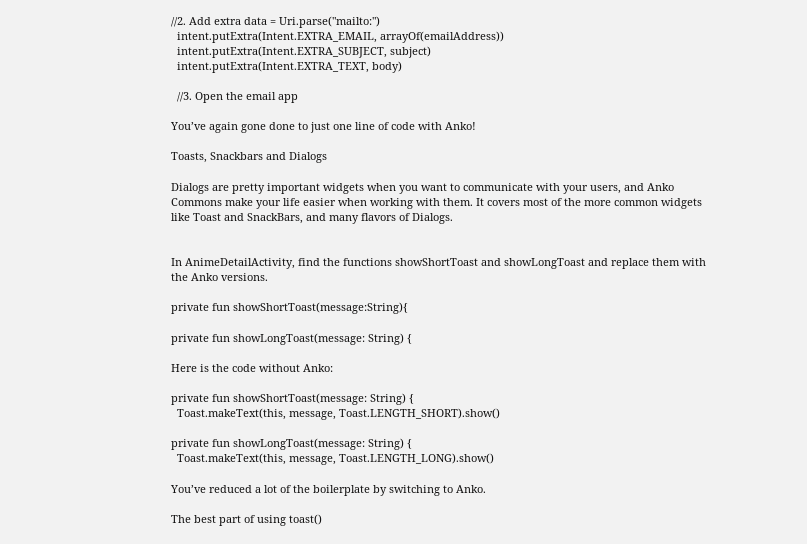//2. Add extra data = Uri.parse("mailto:")
  intent.putExtra(Intent.EXTRA_EMAIL, arrayOf(emailAddress))
  intent.putExtra(Intent.EXTRA_SUBJECT, subject)
  intent.putExtra(Intent.EXTRA_TEXT, body)

  //3. Open the email app

You’ve again gone done to just one line of code with Anko!

Toasts, Snackbars and Dialogs

Dialogs are pretty important widgets when you want to communicate with your users, and Anko Commons make your life easier when working with them. It covers most of the more common widgets like Toast and SnackBars, and many flavors of Dialogs.


In AnimeDetailActivity, find the functions showShortToast and showLongToast and replace them with the Anko versions.

private fun showShortToast(message:String){

private fun showLongToast(message: String) {

Here is the code without Anko:

private fun showShortToast(message: String) {
  Toast.makeText(this, message, Toast.LENGTH_SHORT).show()

private fun showLongToast(message: String) {
  Toast.makeText(this, message, Toast.LENGTH_LONG).show()

You’ve reduced a lot of the boilerplate by switching to Anko.

The best part of using toast()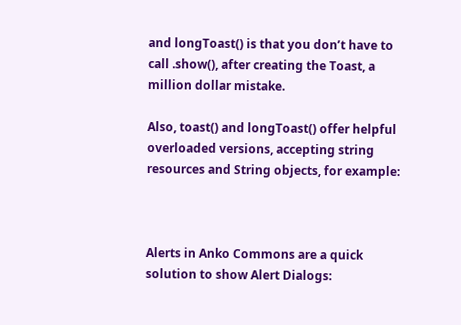and longToast() is that you don’t have to call .show(), after creating the Toast, a million dollar mistake.

Also, toast() and longToast() offer helpful overloaded versions, accepting string resources and String objects, for example:



Alerts in Anko Commons are a quick solution to show Alert Dialogs: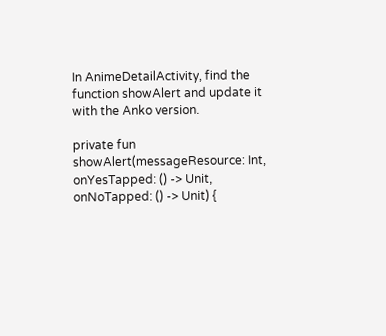In AnimeDetailActivity, find the function showAlert and update it with the Anko version.

private fun showAlert(messageResource: Int, onYesTapped: () -> Unit, onNoTapped: () -> Unit) {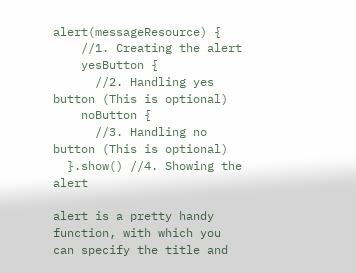alert(messageResource) {
    //1. Creating the alert
    yesButton {
      //2. Handling yes button (This is optional)
    noButton {
      //3. Handling no button (This is optional)
  }.show() //4. Showing the alert

alert is a pretty handy function, with which you can specify the title and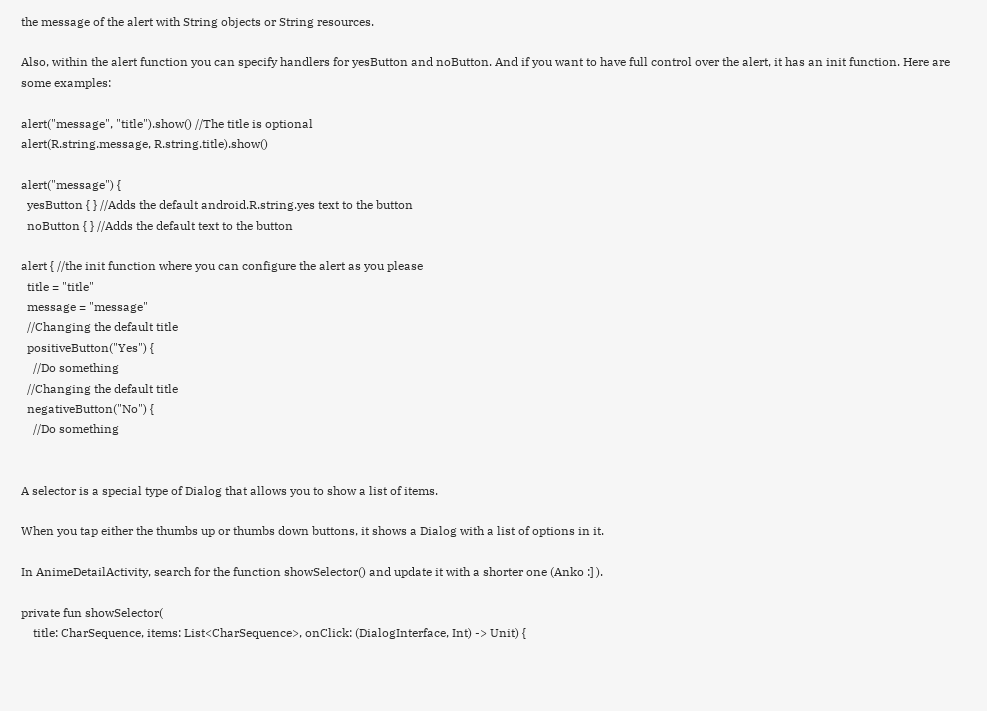the message of the alert with String objects or String resources.

Also, within the alert function you can specify handlers for yesButton and noButton. And if you want to have full control over the alert, it has an init function. Here are some examples:

alert("message", "title").show() //The title is optional
alert(R.string.message, R.string.title).show()

alert("message") {
  yesButton { } //Adds the default android.R.string.yes text to the button
  noButton { } //Adds the default text to the button

alert { //the init function where you can configure the alert as you please
  title = "title"
  message = "message"
  //Changing the default title
  positiveButton("Yes") {
    //Do something
  //Changing the default title
  negativeButton("No") {
    //Do something


A selector is a special type of Dialog that allows you to show a list of items.

When you tap either the thumbs up or thumbs down buttons, it shows a Dialog with a list of options in it.

In AnimeDetailActivity, search for the function showSelector() and update it with a shorter one (Anko :] ).

private fun showSelector(
    title: CharSequence, items: List<CharSequence>, onClick: (DialogInterface, Int) -> Unit) {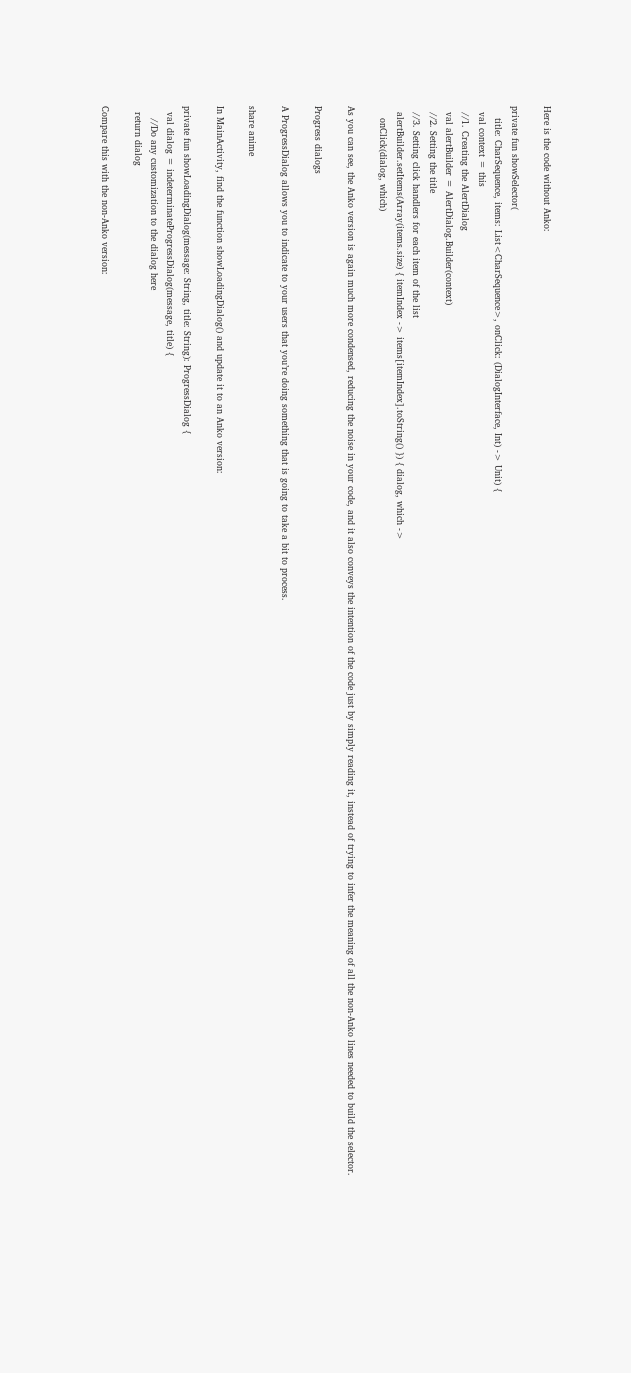Here is the code without Anko:

private fun showSelector(
    title: CharSequence, items: List<CharSequence>, onClick: (DialogInterface, Int) -> Unit) {
  val context = this
  //1. Creating the AlertDialog
  val alertBuilder = AlertDialog.Builder(context)
  //2. Setting the title
  //3. Setting click handlers for each item of the list
  alertBuilder.setItems(Array(items.size) { itemIndex -> items[itemIndex].toString() }) { dialog, which ->
    onClick(dialog, which)

As you can see, the Anko version is again much more condensed, reducing the noise in your code, and it also conveys the intention of the code just by simply reading it, instead of trying to infer the meaning of all the non-Anko lines needed to build the selector.

Progress dialogs

A ProgressDialog allows you to indicate to your users that you’re doing something that is going to take a bit to process.

share anime

In MainActivity, find the function showLoadingDialog() and update it to an Anko version:

private fun showLoadingDialog(message: String, title: String): ProgressDialog {
  val dialog = indeterminateProgressDialog(message, title) {
    //Do any customization to the dialog here
  return dialog

Compare this with the non-Anko version: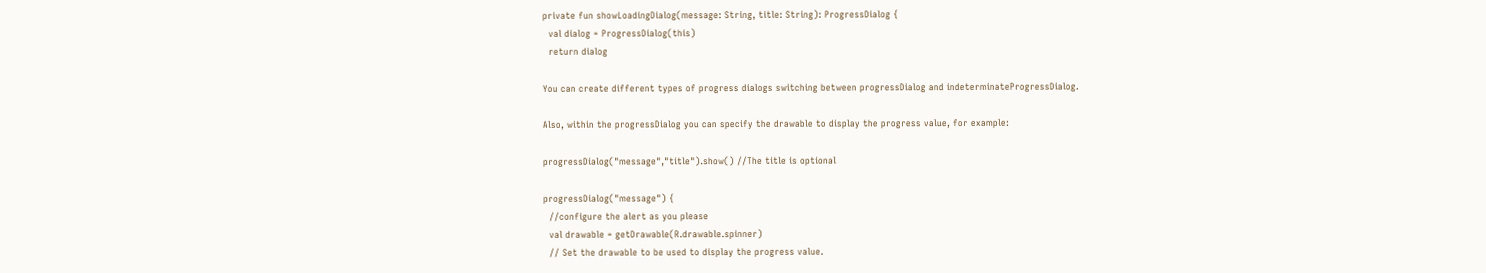private fun showLoadingDialog(message: String, title: String): ProgressDialog {
  val dialog = ProgressDialog(this)
  return dialog

You can create different types of progress dialogs switching between progressDialog and indeterminateProgressDialog.

Also, within the progressDialog you can specify the drawable to display the progress value, for example:

progressDialog("message","title").show() //The title is optional

progressDialog("message") {
  //configure the alert as you please
  val drawable = getDrawable(R.drawable.spinner)
  // Set the drawable to be used to display the progress value.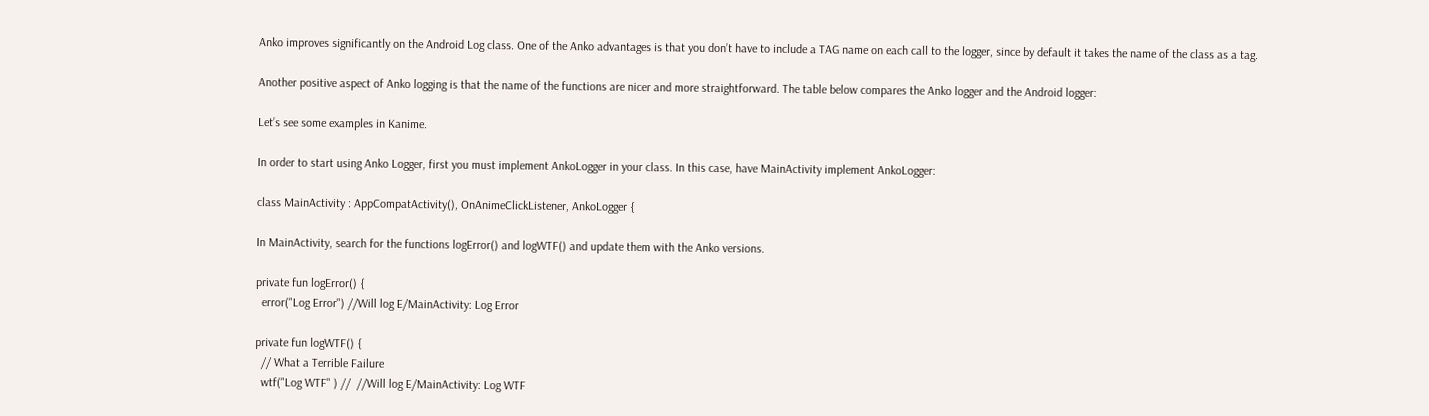Anko improves significantly on the Android Log class. One of the Anko advantages is that you don’t have to include a TAG name on each call to the logger, since by default it takes the name of the class as a tag.

Another positive aspect of Anko logging is that the name of the functions are nicer and more straightforward. The table below compares the Anko logger and the Android logger:

Let’s see some examples in Kanime.

In order to start using Anko Logger, first you must implement AnkoLogger in your class. In this case, have MainActivity implement AnkoLogger:

class MainActivity : AppCompatActivity(), OnAnimeClickListener, AnkoLogger {

In MainActivity, search for the functions logError() and logWTF() and update them with the Anko versions.

private fun logError() {
  error("Log Error") //Will log E/MainActivity: Log Error

private fun logWTF() {
  // What a Terrible Failure
  wtf("Log WTF" ) //  //Will log E/MainActivity: Log WTF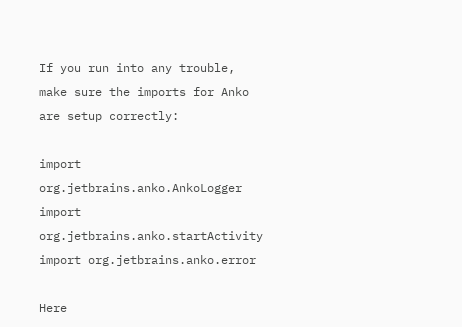If you run into any trouble, make sure the imports for Anko are setup correctly:

import org.jetbrains.anko.AnkoLogger
import org.jetbrains.anko.startActivity
import org.jetbrains.anko.error

Here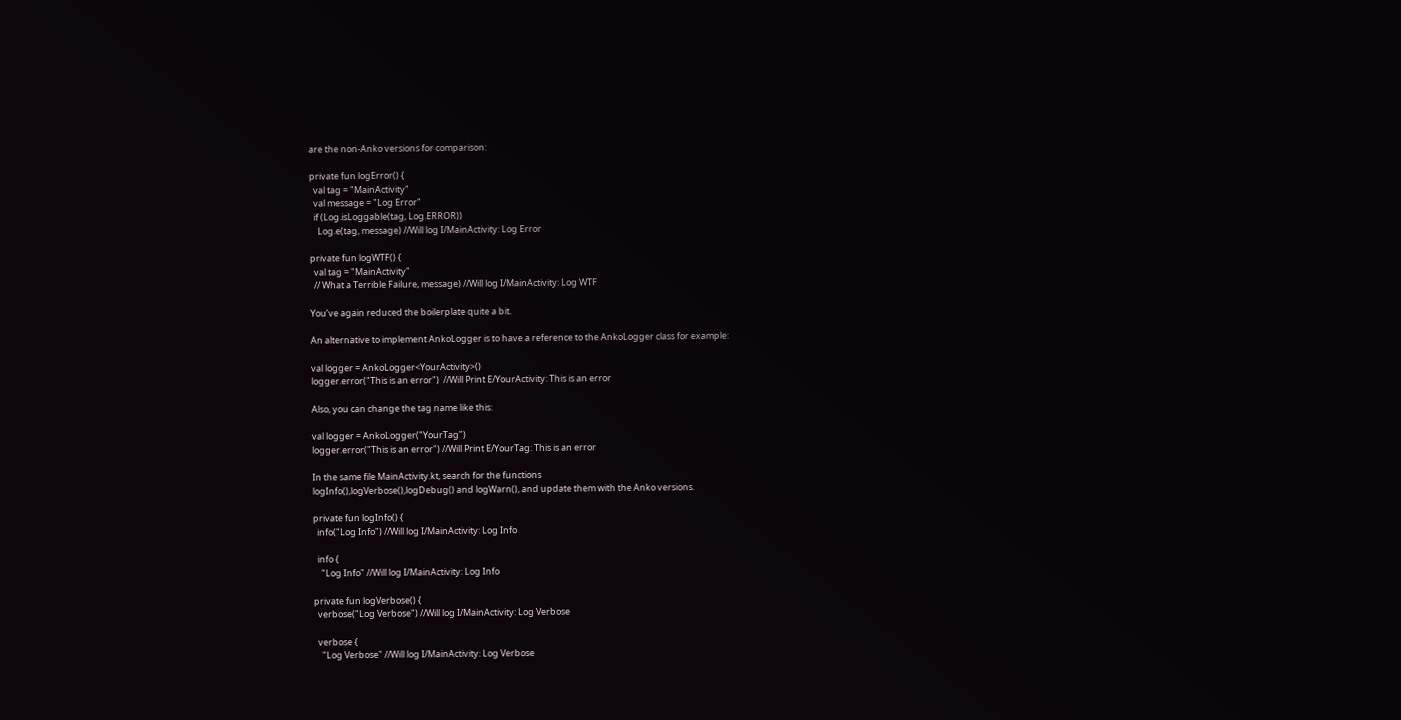are the non-Anko versions for comparison:

private fun logError() {
  val tag = "MainActivity"
  val message = "Log Error"
  if (Log.isLoggable(tag, Log.ERROR))
    Log.e(tag, message) //Will log I/MainActivity: Log Error

private fun logWTF() {
  val tag = "MainActivity"
  // What a Terrible Failure, message) //Will log I/MainActivity: Log WTF

You’ve again reduced the boilerplate quite a bit.

An alternative to implement AnkoLogger is to have a reference to the AnkoLogger class for example:

val logger = AnkoLogger<YourActivity>()
logger.error("This is an error")  //Will Print E/YourActivity: This is an error

Also, you can change the tag name like this:

val logger = AnkoLogger("YourTag")
logger.error("This is an error") //Will Print E/YourTag: This is an error

In the same file MainActivity.kt, search for the functions
logInfo(),logVerbose(),logDebug() and logWarn(), and update them with the Anko versions.

private fun logInfo() {
  info("Log Info") //Will log I/MainActivity: Log Info

  info {
    "Log Info" //Will log I/MainActivity: Log Info

private fun logVerbose() {
  verbose("Log Verbose") //Will log I/MainActivity: Log Verbose

  verbose {
    "Log Verbose" //Will log I/MainActivity: Log Verbose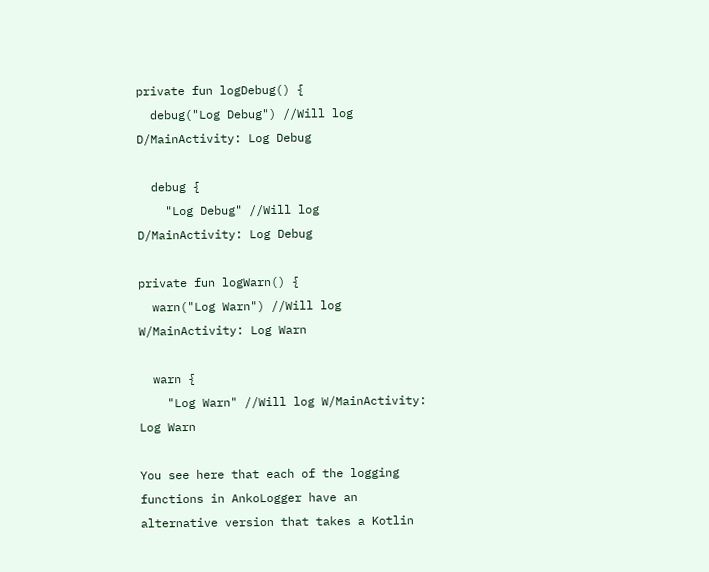private fun logDebug() {
  debug("Log Debug") //Will log D/MainActivity: Log Debug

  debug {
    "Log Debug" //Will log D/MainActivity: Log Debug

private fun logWarn() {
  warn("Log Warn") //Will log W/MainActivity: Log Warn

  warn {
    "Log Warn" //Will log W/MainActivity: Log Warn

You see here that each of the logging functions in AnkoLogger have an alternative version that takes a Kotlin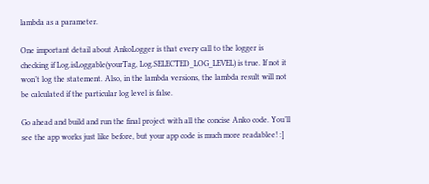lambda as a parameter.

One important detail about AnkoLogger is that every call to the logger is checking if Log.isLoggable(yourTag, Log.SELECTED_LOG_LEVEL) is true. If not it won’t log the statement. Also, in the lambda versions, the lambda result will not be calculated if the particular log level is false.

Go ahead and build and run the final project with all the concise Anko code. You’ll see the app works just like before, but your app code is much more readablee! :]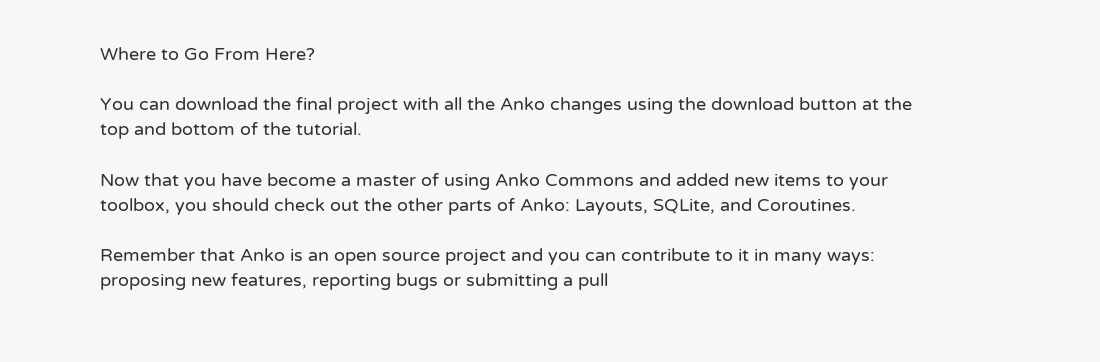Where to Go From Here?

You can download the final project with all the Anko changes using the download button at the top and bottom of the tutorial.

Now that you have become a master of using Anko Commons and added new items to your toolbox, you should check out the other parts of Anko: Layouts, SQLite, and Coroutines.

Remember that Anko is an open source project and you can contribute to it in many ways: proposing new features, reporting bugs or submitting a pull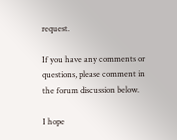request.

If you have any comments or questions, please comment in the forum discussion below.

I hope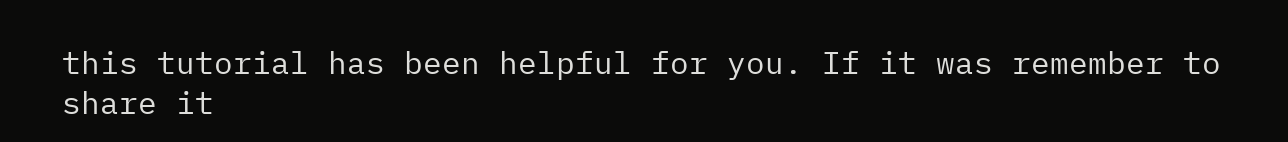this tutorial has been helpful for you. If it was remember to share it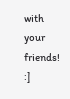with your friends! :]